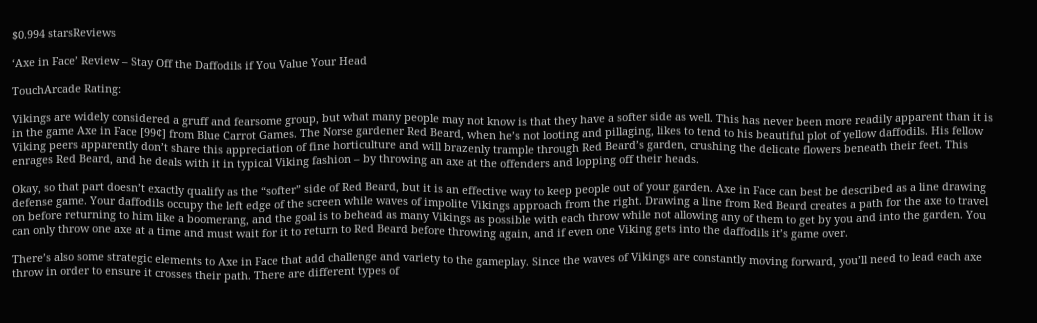$0.994 starsReviews

‘Axe in Face’ Review – Stay Off the Daffodils if You Value Your Head

TouchArcade Rating:

Vikings are widely considered a gruff and fearsome group, but what many people may not know is that they have a softer side as well. This has never been more readily apparent than it is in the game Axe in Face [99¢] from Blue Carrot Games. The Norse gardener Red Beard, when he’s not looting and pillaging, likes to tend to his beautiful plot of yellow daffodils. His fellow Viking peers apparently don’t share this appreciation of fine horticulture and will brazenly trample through Red Beard’s garden, crushing the delicate flowers beneath their feet. This enrages Red Beard, and he deals with it in typical Viking fashion – by throwing an axe at the offenders and lopping off their heads.

Okay, so that part doesn’t exactly qualify as the “softer” side of Red Beard, but it is an effective way to keep people out of your garden. Axe in Face can best be described as a line drawing defense game. Your daffodils occupy the left edge of the screen while waves of impolite Vikings approach from the right. Drawing a line from Red Beard creates a path for the axe to travel on before returning to him like a boomerang, and the goal is to behead as many Vikings as possible with each throw while not allowing any of them to get by you and into the garden. You can only throw one axe at a time and must wait for it to return to Red Beard before throwing again, and if even one Viking gets into the daffodils it’s game over.

There’s also some strategic elements to Axe in Face that add challenge and variety to the gameplay. Since the waves of Vikings are constantly moving forward, you’ll need to lead each axe throw in order to ensure it crosses their path. There are different types of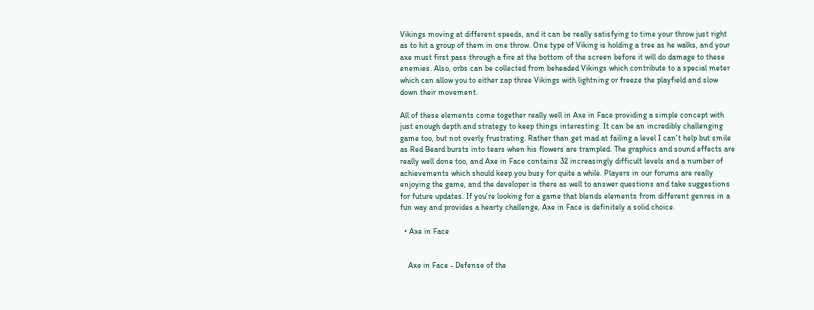Vikings moving at different speeds, and it can be really satisfying to time your throw just right as to hit a group of them in one throw. One type of Viking is holding a tree as he walks, and your axe must first pass through a fire at the bottom of the screen before it will do damage to these enemies. Also, orbs can be collected from beheaded Vikings which contribute to a special meter which can allow you to either zap three Vikings with lightning or freeze the playfield and slow down their movement.

All of these elements come together really well in Axe in Face providing a simple concept with just enough depth and strategy to keep things interesting. It can be an incredibly challenging game too, but not overly frustrating. Rather than get mad at failing a level I can’t help but smile as Red Beard bursts into tears when his flowers are trampled. The graphics and sound effects are really well done too, and Axe in Face contains 32 increasingly difficult levels and a number of achievements which should keep you busy for quite a while. Players in our forums are really enjoying the game, and the developer is there as well to answer questions and take suggestions for future updates. If you’re looking for a game that blends elements from different genres in a fun way and provides a hearty challenge, Axe in Face is definitely a solid choice.

  • Axe in Face


    Axe in Face - Defense of the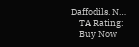Daffodils. N…
    TA Rating:
    Buy Now